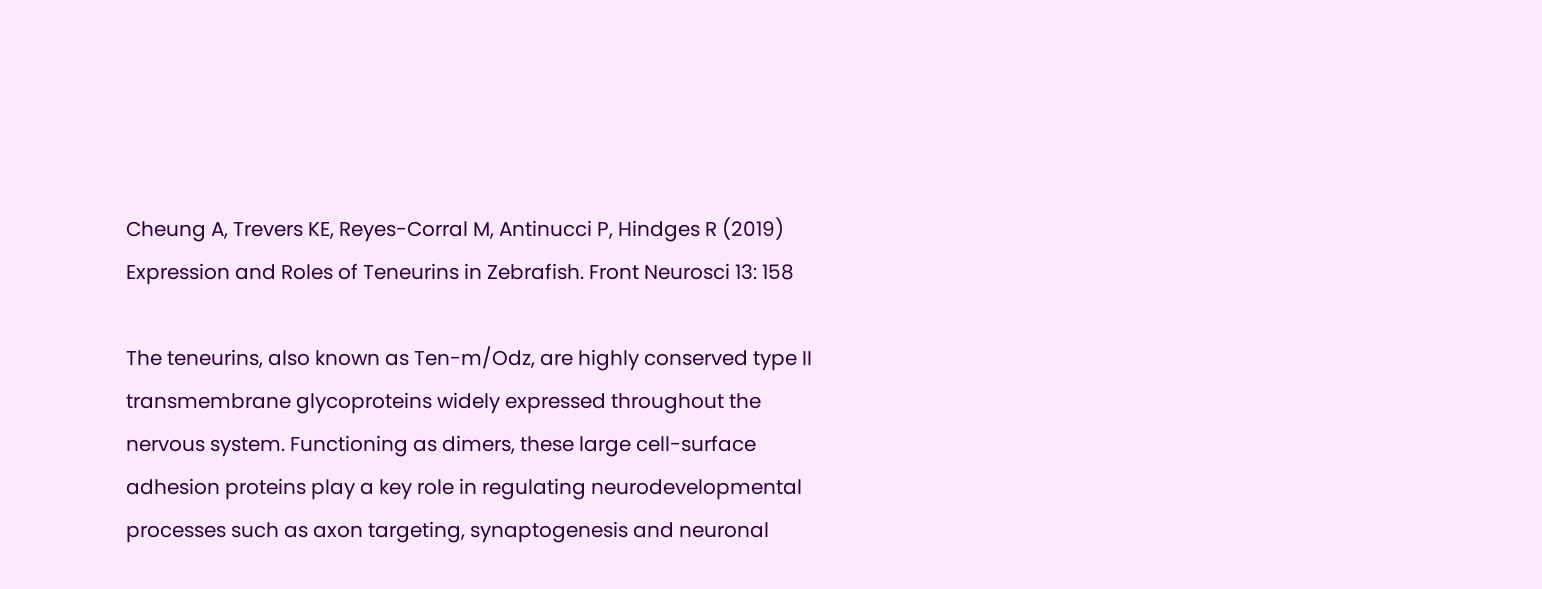Cheung A, Trevers KE, Reyes-Corral M, Antinucci P, Hindges R (2019) Expression and Roles of Teneurins in Zebrafish. Front Neurosci 13: 158

The teneurins, also known as Ten-m/Odz, are highly conserved type II transmembrane glycoproteins widely expressed throughout the nervous system. Functioning as dimers, these large cell-surface adhesion proteins play a key role in regulating neurodevelopmental processes such as axon targeting, synaptogenesis and neuronal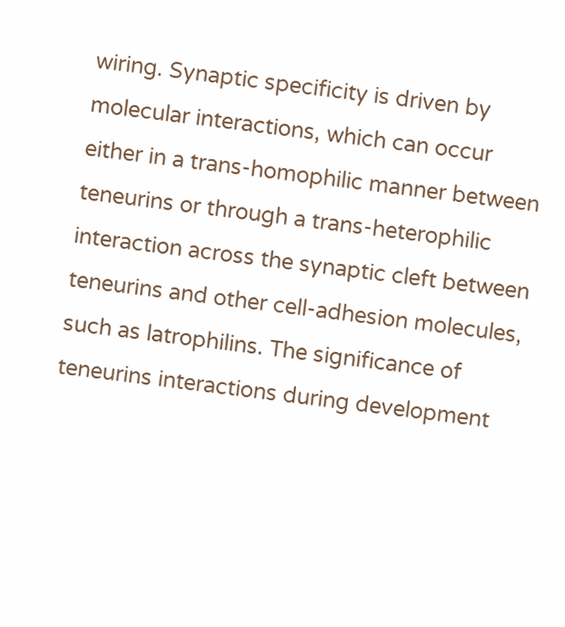wiring. Synaptic specificity is driven by molecular interactions, which can occur either in a trans-homophilic manner between teneurins or through a trans-heterophilic interaction across the synaptic cleft between teneurins and other cell-adhesion molecules, such as latrophilins. The significance of teneurins interactions during development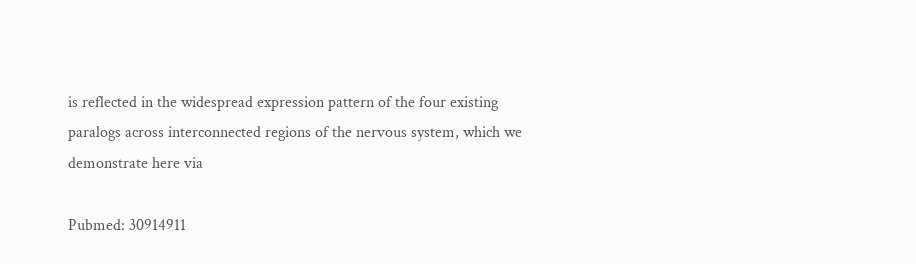is reflected in the widespread expression pattern of the four existing paralogs across interconnected regions of the nervous system, which we demonstrate here via

Pubmed: 30914911